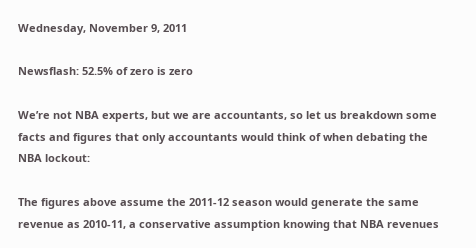Wednesday, November 9, 2011

Newsflash: 52.5% of zero is zero

We’re not NBA experts, but we are accountants, so let us breakdown some facts and figures that only accountants would think of when debating the NBA lockout:

The figures above assume the 2011-12 season would generate the same revenue as 2010-11, a conservative assumption knowing that NBA revenues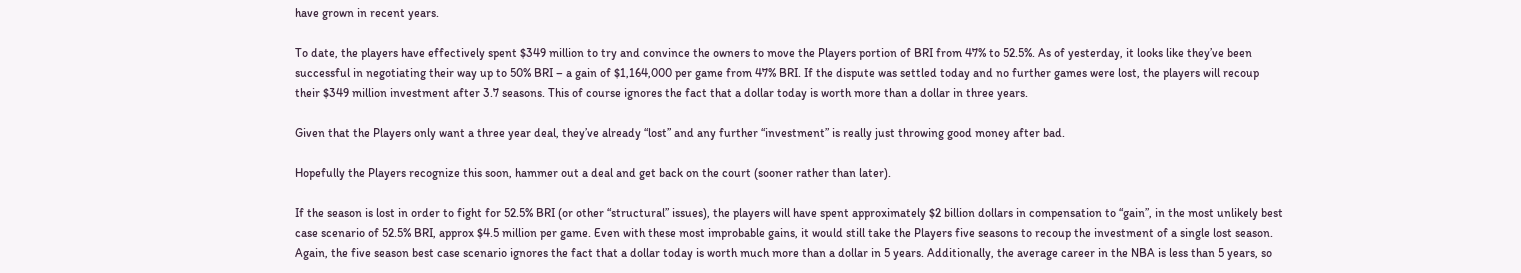have grown in recent years.

To date, the players have effectively spent $349 million to try and convince the owners to move the Players portion of BRI from 47% to 52.5%. As of yesterday, it looks like they’ve been successful in negotiating their way up to 50% BRI – a gain of $1,164,000 per game from 47% BRI. If the dispute was settled today and no further games were lost, the players will recoup their $349 million investment after 3.7 seasons. This of course ignores the fact that a dollar today is worth more than a dollar in three years.

Given that the Players only want a three year deal, they’ve already “lost” and any further “investment” is really just throwing good money after bad.

Hopefully the Players recognize this soon, hammer out a deal and get back on the court (sooner rather than later).

If the season is lost in order to fight for 52.5% BRI (or other “structural” issues), the players will have spent approximately $2 billion dollars in compensation to “gain”, in the most unlikely best case scenario of 52.5% BRI, approx $4.5 million per game. Even with these most improbable gains, it would still take the Players five seasons to recoup the investment of a single lost season. Again, the five season best case scenario ignores the fact that a dollar today is worth much more than a dollar in 5 years. Additionally, the average career in the NBA is less than 5 years, so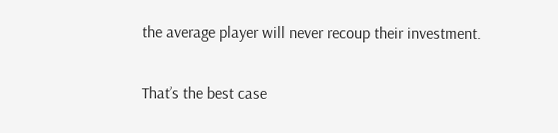the average player will never recoup their investment.

That’s the best case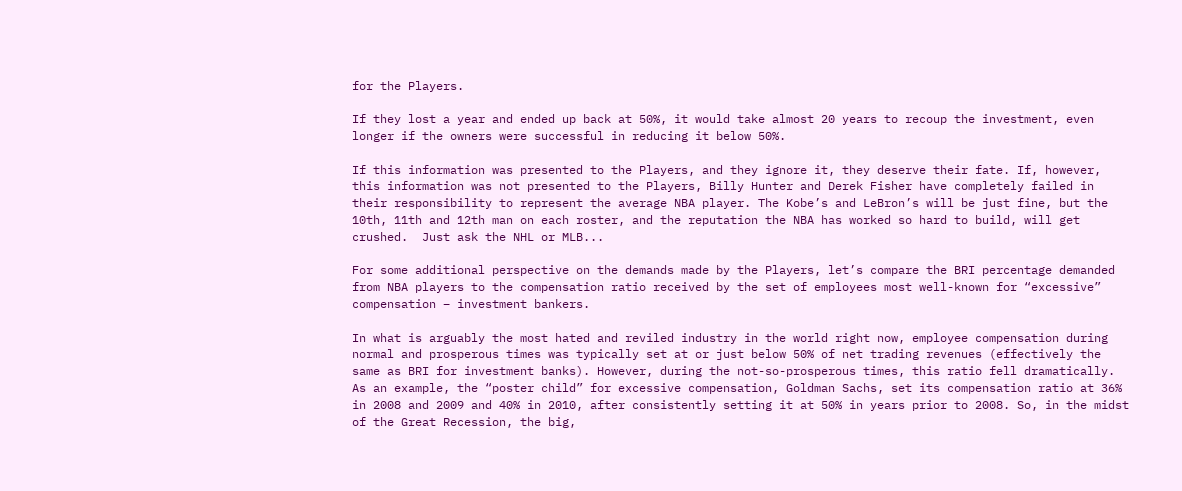for the Players.

If they lost a year and ended up back at 50%, it would take almost 20 years to recoup the investment, even longer if the owners were successful in reducing it below 50%.

If this information was presented to the Players, and they ignore it, they deserve their fate. If, however, this information was not presented to the Players, Billy Hunter and Derek Fisher have completely failed in their responsibility to represent the average NBA player. The Kobe’s and LeBron’s will be just fine, but the 10th, 11th and 12th man on each roster, and the reputation the NBA has worked so hard to build, will get crushed.  Just ask the NHL or MLB...

For some additional perspective on the demands made by the Players, let’s compare the BRI percentage demanded from NBA players to the compensation ratio received by the set of employees most well-known for “excessive” compensation – investment bankers.

In what is arguably the most hated and reviled industry in the world right now, employee compensation during normal and prosperous times was typically set at or just below 50% of net trading revenues (effectively the same as BRI for investment banks). However, during the not-so-prosperous times, this ratio fell dramatically. As an example, the “poster child” for excessive compensation, Goldman Sachs, set its compensation ratio at 36% in 2008 and 2009 and 40% in 2010, after consistently setting it at 50% in years prior to 2008. So, in the midst of the Great Recession, the big,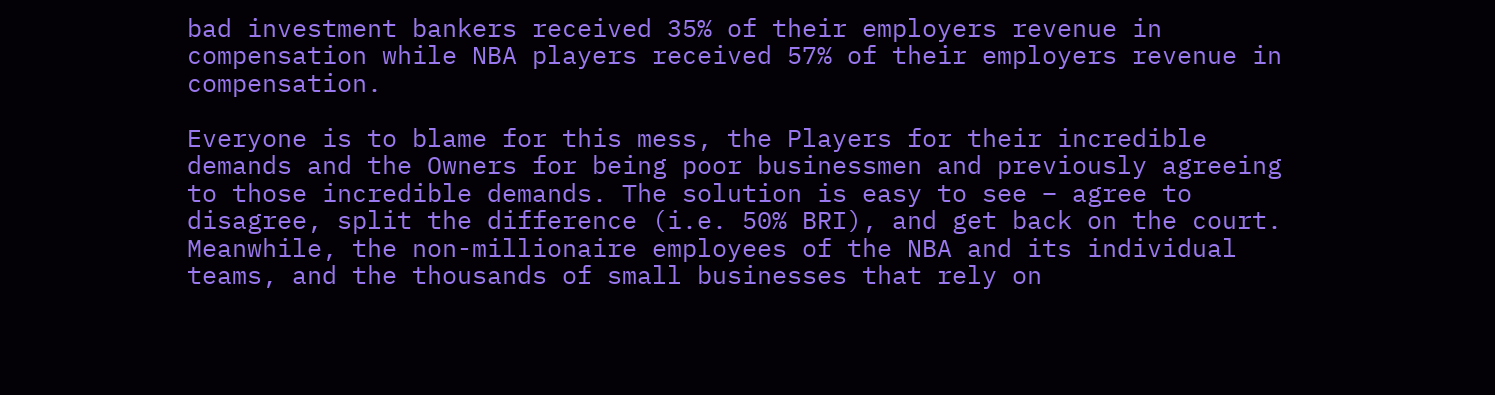bad investment bankers received 35% of their employers revenue in compensation while NBA players received 57% of their employers revenue in compensation.

Everyone is to blame for this mess, the Players for their incredible demands and the Owners for being poor businessmen and previously agreeing to those incredible demands. The solution is easy to see – agree to disagree, split the difference (i.e. 50% BRI), and get back on the court. Meanwhile, the non-millionaire employees of the NBA and its individual teams, and the thousands of small businesses that rely on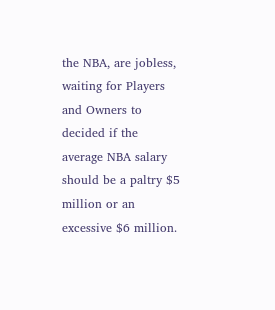the NBA, are jobless, waiting for Players and Owners to decided if the average NBA salary should be a paltry $5 million or an excessive $6 million.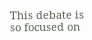This debate is so focused on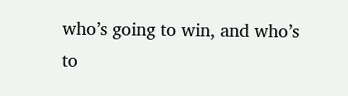who’s going to win, and who’s to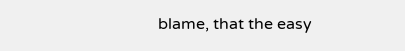blame, that the easy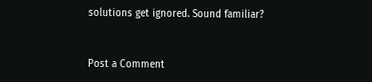solutions get ignored. Sound familiar?


Post a Comment